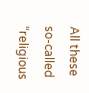All these so-called “religious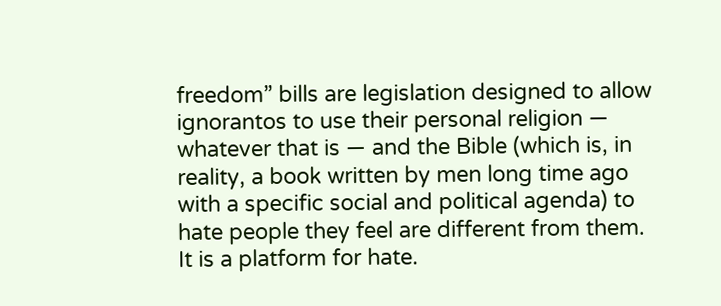freedom” bills are legislation designed to allow ignorantos to use their personal religion — whatever that is — and the Bible (which is, in reality, a book written by men long time ago with a specific social and political agenda) to hate people they feel are different from them. It is a platform for hate.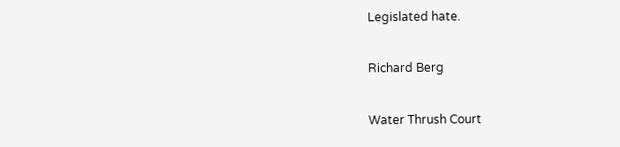Legislated hate.

Richard Berg

Water Thrush Court